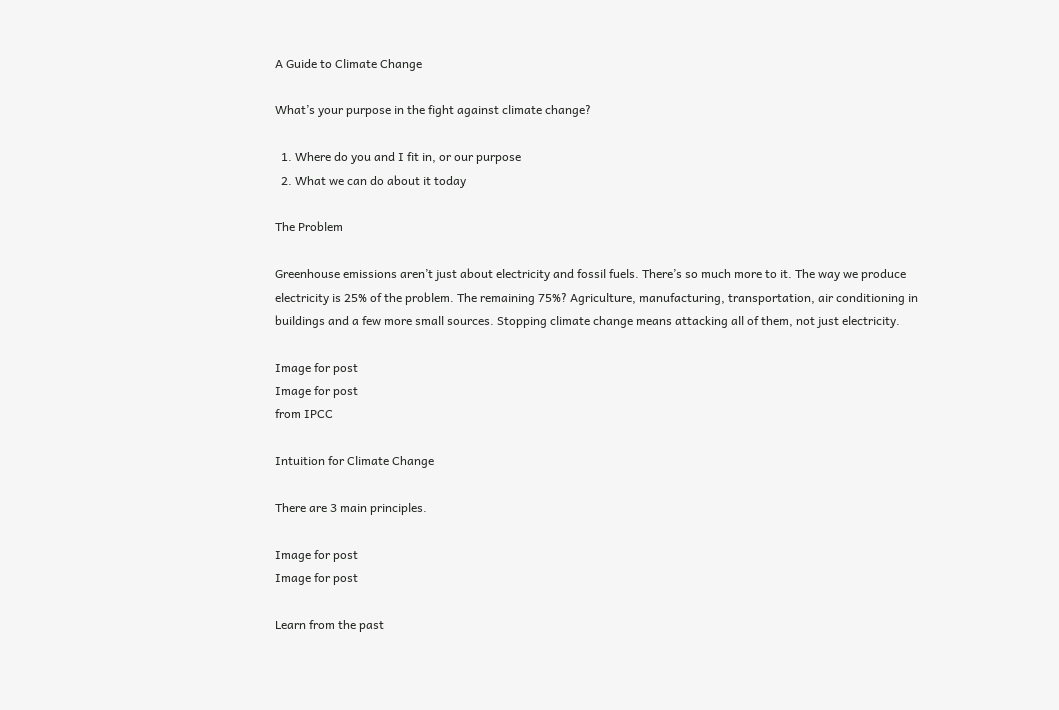A Guide to Climate Change

What’s your purpose in the fight against climate change?

  1. Where do you and I fit in, or our purpose
  2. What we can do about it today

The Problem

Greenhouse emissions aren’t just about electricity and fossil fuels. There’s so much more to it. The way we produce electricity is 25% of the problem. The remaining 75%? Agriculture, manufacturing, transportation, air conditioning in buildings and a few more small sources. Stopping climate change means attacking all of them, not just electricity.

Image for post
Image for post
from IPCC

Intuition for Climate Change

There are 3 main principles.

Image for post
Image for post

Learn from the past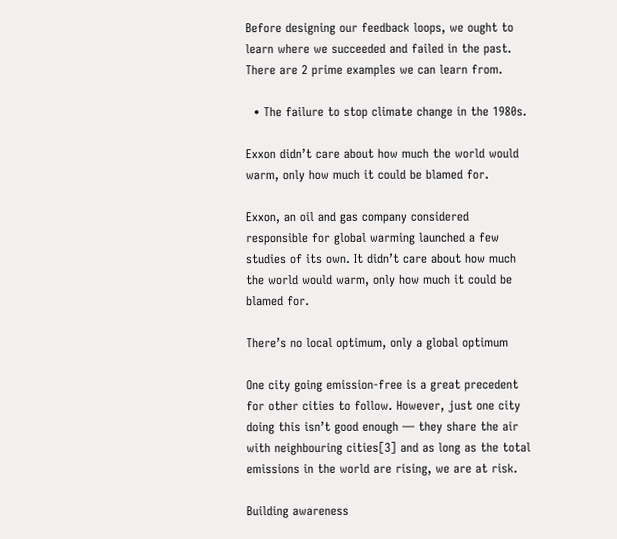Before designing our feedback loops, we ought to learn where we succeeded and failed in the past. There are 2 prime examples we can learn from.

  • The failure to stop climate change in the 1980s.

Exxon didn’t care about how much the world would warm, only how much it could be blamed for.

Exxon, an oil and gas company considered responsible for global warming launched a few studies of its own. It didn’t care about how much the world would warm, only how much it could be blamed for.

There’s no local optimum, only a global optimum

One city going emission-free is a great precedent for other cities to follow. However, just one city doing this isn’t good enough — they share the air with neighbouring cities[3] and as long as the total emissions in the world are rising, we are at risk.

Building awareness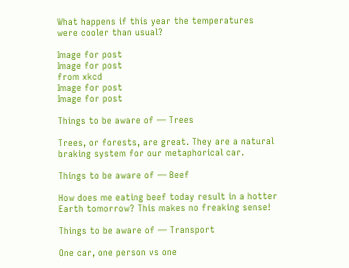What happens if this year the temperatures were cooler than usual?

Image for post
Image for post
from xkcd
Image for post
Image for post

Things to be aware of — Trees

Trees, or forests, are great. They are a natural braking system for our metaphorical car.

Things to be aware of — Beef

How does me eating beef today result in a hotter Earth tomorrow? This makes no freaking sense!

Things to be aware of — Transport

One car, one person vs one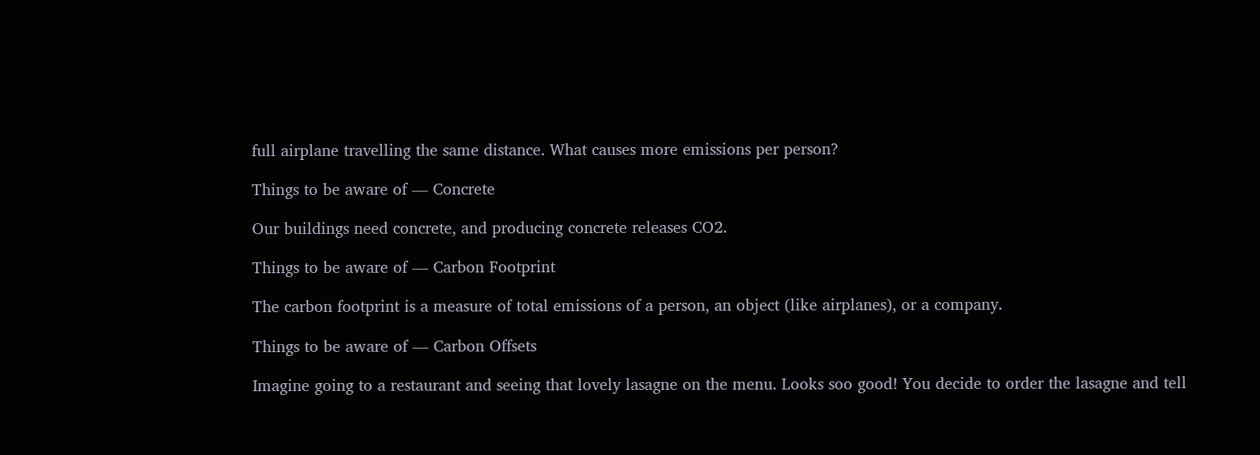full airplane travelling the same distance. What causes more emissions per person?

Things to be aware of — Concrete

Our buildings need concrete, and producing concrete releases CO2.

Things to be aware of — Carbon Footprint

The carbon footprint is a measure of total emissions of a person, an object (like airplanes), or a company.

Things to be aware of — Carbon Offsets

Imagine going to a restaurant and seeing that lovely lasagne on the menu. Looks soo good! You decide to order the lasagne and tell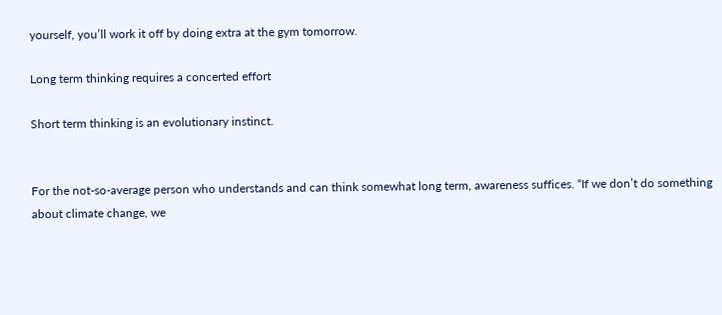yourself, you’ll work it off by doing extra at the gym tomorrow.

Long term thinking requires a concerted effort

Short term thinking is an evolutionary instinct.


For the not-so-average person who understands and can think somewhat long term, awareness suffices. “If we don’t do something about climate change, we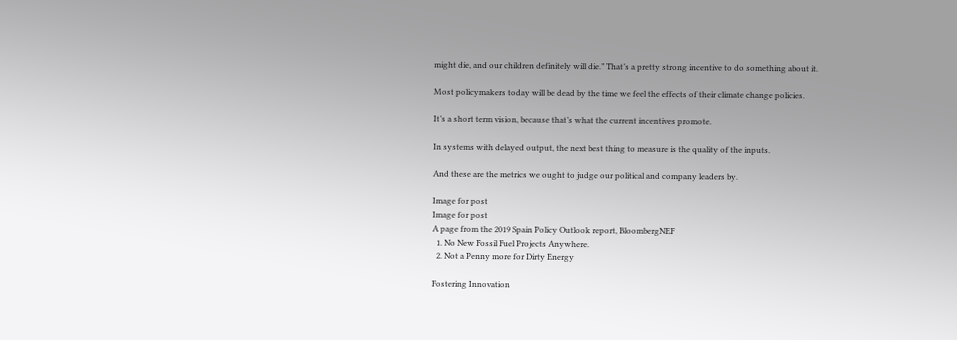might die, and our children definitely will die.” That’s a pretty strong incentive to do something about it.

Most policymakers today will be dead by the time we feel the effects of their climate change policies.

It’s a short term vision, because that’s what the current incentives promote.

In systems with delayed output, the next best thing to measure is the quality of the inputs.

And these are the metrics we ought to judge our political and company leaders by.

Image for post
Image for post
A page from the 2019 Spain Policy Outlook report, BloombergNEF
  1. No New Fossil Fuel Projects Anywhere.
  2. Not a Penny more for Dirty Energy

Fostering Innovation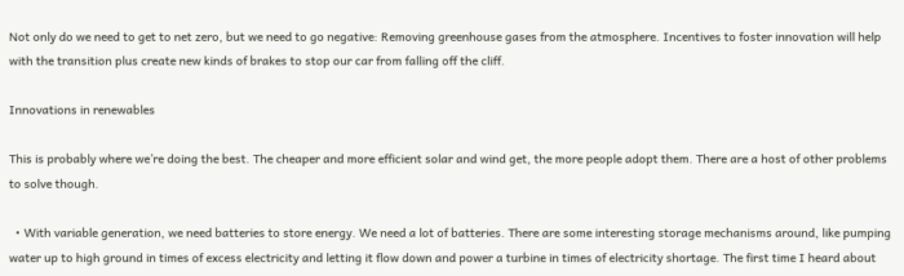Not only do we need to get to net zero, but we need to go negative: Removing greenhouse gases from the atmosphere. Incentives to foster innovation will help with the transition plus create new kinds of brakes to stop our car from falling off the cliff.

Innovations in renewables

This is probably where we’re doing the best. The cheaper and more efficient solar and wind get, the more people adopt them. There are a host of other problems to solve though.

  • With variable generation, we need batteries to store energy. We need a lot of batteries. There are some interesting storage mechanisms around, like pumping water up to high ground in times of excess electricity and letting it flow down and power a turbine in times of electricity shortage. The first time I heard about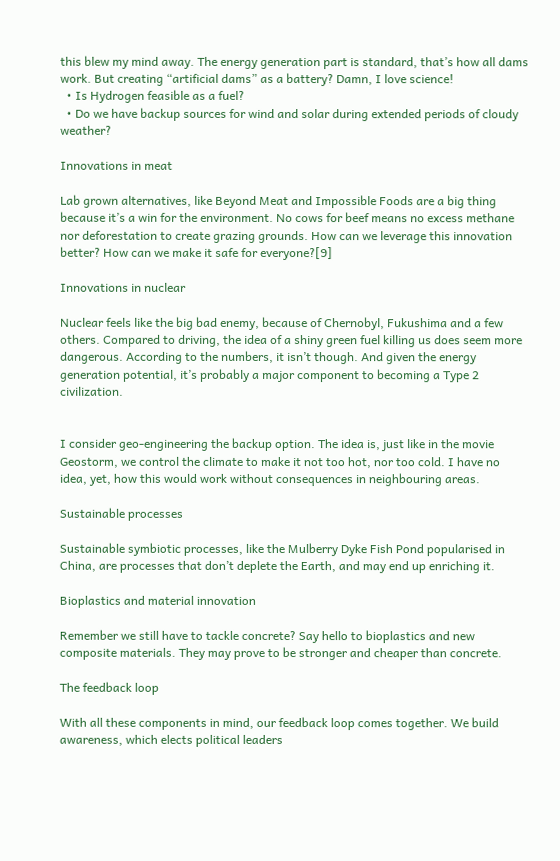this blew my mind away. The energy generation part is standard, that’s how all dams work. But creating “artificial dams” as a battery? Damn, I love science!
  • Is Hydrogen feasible as a fuel?
  • Do we have backup sources for wind and solar during extended periods of cloudy weather?

Innovations in meat

Lab grown alternatives, like Beyond Meat and Impossible Foods are a big thing because it’s a win for the environment. No cows for beef means no excess methane nor deforestation to create grazing grounds. How can we leverage this innovation better? How can we make it safe for everyone?[9]

Innovations in nuclear

Nuclear feels like the big bad enemy, because of Chernobyl, Fukushima and a few others. Compared to driving, the idea of a shiny green fuel killing us does seem more dangerous. According to the numbers, it isn’t though. And given the energy generation potential, it’s probably a major component to becoming a Type 2 civilization.


I consider geo-engineering the backup option. The idea is, just like in the movie Geostorm, we control the climate to make it not too hot, nor too cold. I have no idea, yet, how this would work without consequences in neighbouring areas.

Sustainable processes

Sustainable symbiotic processes, like the Mulberry Dyke Fish Pond popularised in China, are processes that don’t deplete the Earth, and may end up enriching it.

Bioplastics and material innovation

Remember we still have to tackle concrete? Say hello to bioplastics and new composite materials. They may prove to be stronger and cheaper than concrete.

The feedback loop

With all these components in mind, our feedback loop comes together. We build awareness, which elects political leaders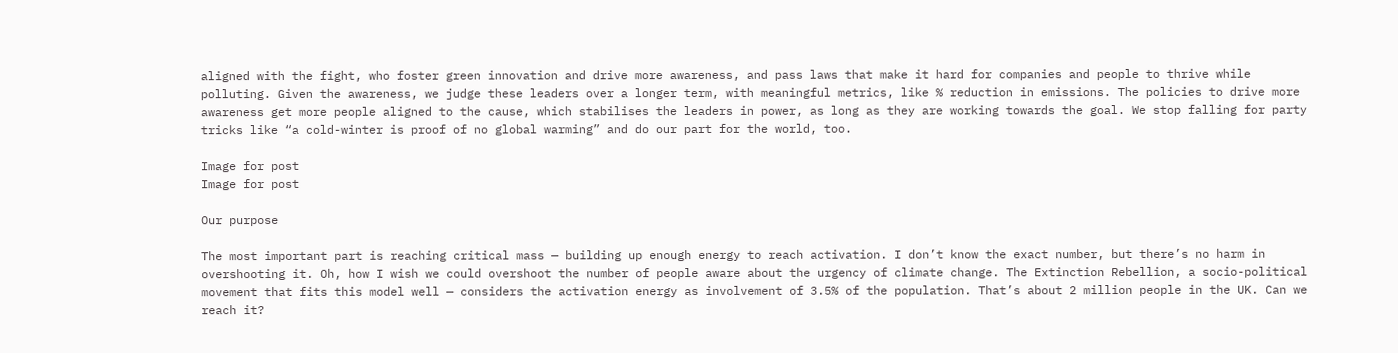aligned with the fight, who foster green innovation and drive more awareness, and pass laws that make it hard for companies and people to thrive while polluting. Given the awareness, we judge these leaders over a longer term, with meaningful metrics, like % reduction in emissions. The policies to drive more awareness get more people aligned to the cause, which stabilises the leaders in power, as long as they are working towards the goal. We stop falling for party tricks like “a cold-winter is proof of no global warming” and do our part for the world, too.

Image for post
Image for post

Our purpose

The most important part is reaching critical mass — building up enough energy to reach activation. I don’t know the exact number, but there’s no harm in overshooting it. Oh, how I wish we could overshoot the number of people aware about the urgency of climate change. The Extinction Rebellion, a socio-political movement that fits this model well — considers the activation energy as involvement of 3.5% of the population. That’s about 2 million people in the UK. Can we reach it?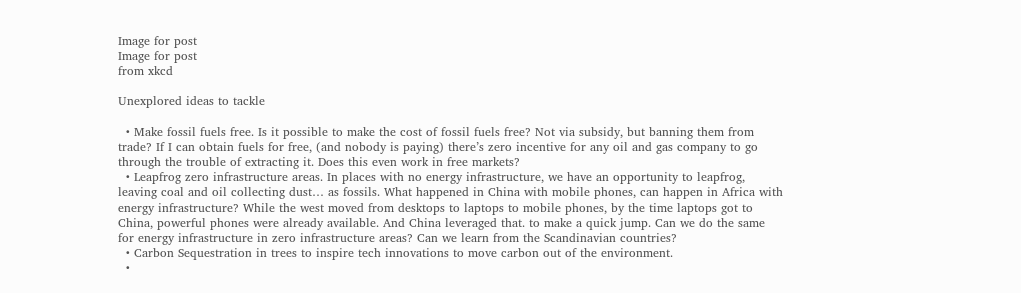Image for post
Image for post
from xkcd

Unexplored ideas to tackle

  • Make fossil fuels free. Is it possible to make the cost of fossil fuels free? Not via subsidy, but banning them from trade? If I can obtain fuels for free, (and nobody is paying) there’s zero incentive for any oil and gas company to go through the trouble of extracting it. Does this even work in free markets?
  • Leapfrog zero infrastructure areas. In places with no energy infrastructure, we have an opportunity to leapfrog, leaving coal and oil collecting dust… as fossils. What happened in China with mobile phones, can happen in Africa with energy infrastructure? While the west moved from desktops to laptops to mobile phones, by the time laptops got to China, powerful phones were already available. And China leveraged that. to make a quick jump. Can we do the same for energy infrastructure in zero infrastructure areas? Can we learn from the Scandinavian countries?
  • Carbon Sequestration in trees to inspire tech innovations to move carbon out of the environment.
  •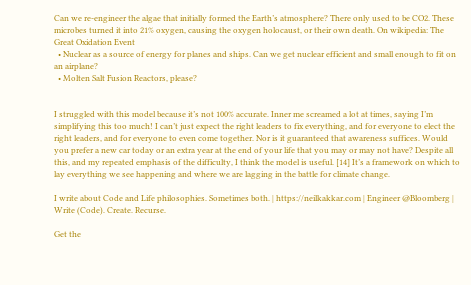Can we re-engineer the algae that initially formed the Earth’s atmosphere? There only used to be CO2. These microbes turned it into 21% oxygen, causing the oxygen holocaust, or their own death. On wikipedia: The Great Oxidation Event
  • Nuclear as a source of energy for planes and ships. Can we get nuclear efficient and small enough to fit on an airplane?
  • Molten Salt Fusion Reactors, please?


I struggled with this model because it’s not 100% accurate. Inner me screamed a lot at times, saying I’m simplifying this too much! I can’t just expect the right leaders to fix everything, and for everyone to elect the right leaders, and for everyone to even come together. Nor is it guaranteed that awareness suffices. Would you prefer a new car today or an extra year at the end of your life that you may or may not have? Despite all this, and my repeated emphasis of the difficulty, I think the model is useful. [14] It’s a framework on which to lay everything we see happening and where we are lagging in the battle for climate change.

I write about Code and Life philosophies. Sometimes both. | https://neilkakkar.com | Engineer @Bloomberg | Write (Code). Create. Recurse.

Get the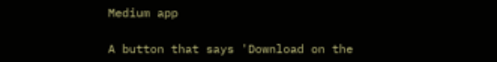Medium app

A button that says 'Download on the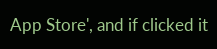App Store', and if clicked it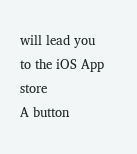will lead you to the iOS App store
A button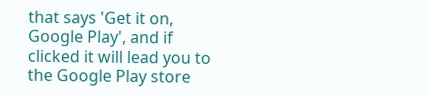that says 'Get it on, Google Play', and if clicked it will lead you to the Google Play store